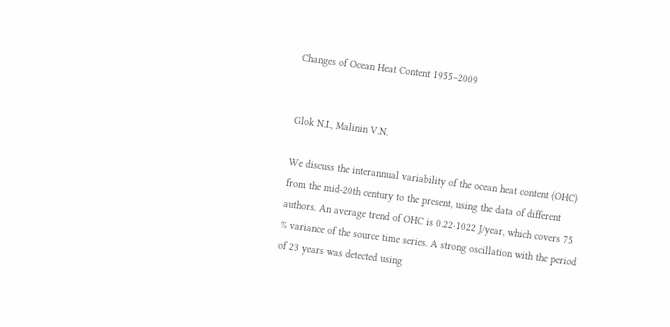Changes of Ocean Heat Content 1955–2009


Glok N.I., Malinin V.N.

We discuss the interannual variability of the ocean heat content (OHC) from the mid-20th century to the present, using the data of different authors. An average trend of OHC is 0.22·1022 J/year, which covers 75 % variance of the source time series. A strong oscillation with the period of 23 years was detected using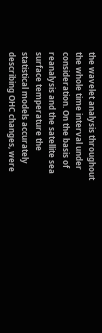the wavelet analysis throughout the whole time interval under consideration. On the basis of reanalysis and the satellite sea surface temperature the statistical models accurately describing OHC changes, were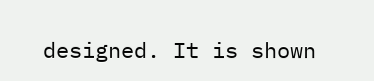designed. It is shown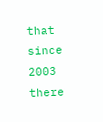that since 2003 there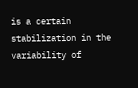is a certain stabilization in the variability of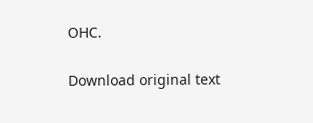OHC.

Download original text